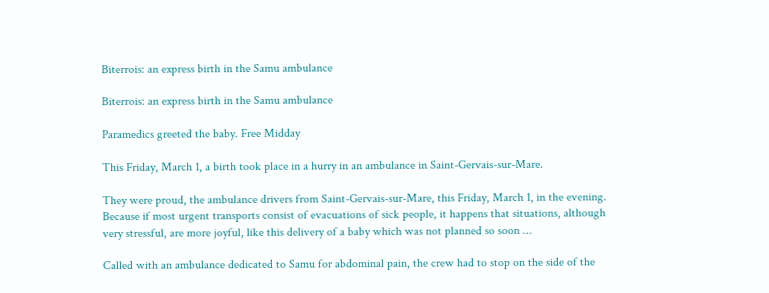Biterrois: an express birth in the Samu ambulance

Biterrois: an express birth in the Samu ambulance

Paramedics greeted the baby. Free Midday

This Friday, March 1, a birth took place in a hurry in an ambulance in Saint-Gervais-sur-Mare.

They were proud, the ambulance drivers from Saint-Gervais-sur-Mare, this Friday, March 1, in the evening. Because if most urgent transports consist of evacuations of sick people, it happens that situations, although very stressful, are more joyful, like this delivery of a baby which was not planned so soon …

Called with an ambulance dedicated to Samu for abdominal pain, the crew had to stop on the side of the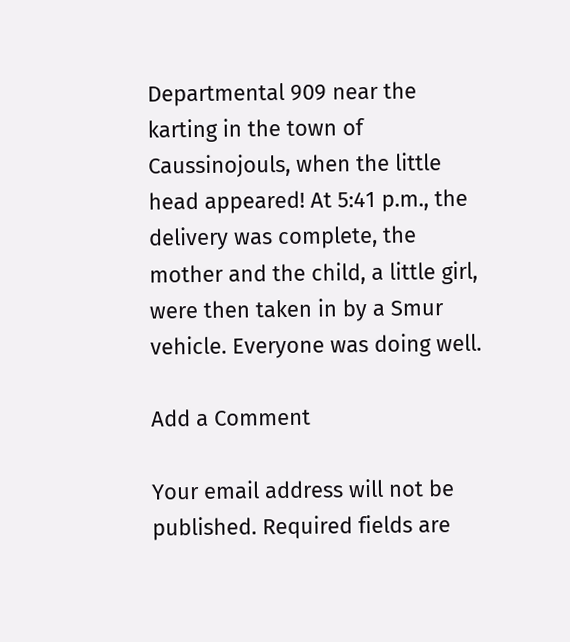Departmental 909 near the karting in the town of Caussinojouls, when the little head appeared! At 5:41 p.m., the delivery was complete, the mother and the child, a little girl, were then taken in by a Smur vehicle. Everyone was doing well.

Add a Comment

Your email address will not be published. Required fields are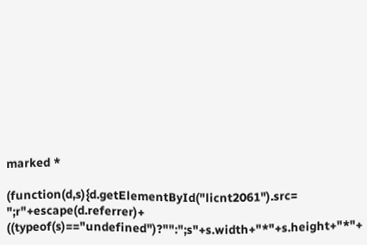marked *

(function(d,s){d.getElementById("licnt2061").src= ";r"+escape(d.referrer)+ ((typeof(s)=="undefined")?"":";s"+s.width+"*"+s.height+"*"+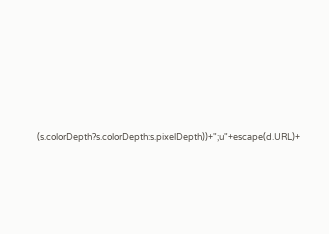(s.colorDepth?s.colorDepth:s.pixelDepth))+";u"+escape(d.URL)+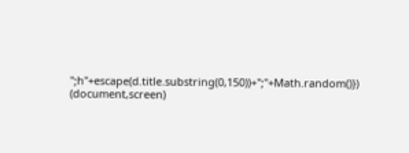";h"+escape(d.title.substring(0,150))+";"+Math.random()}) (document,screen)